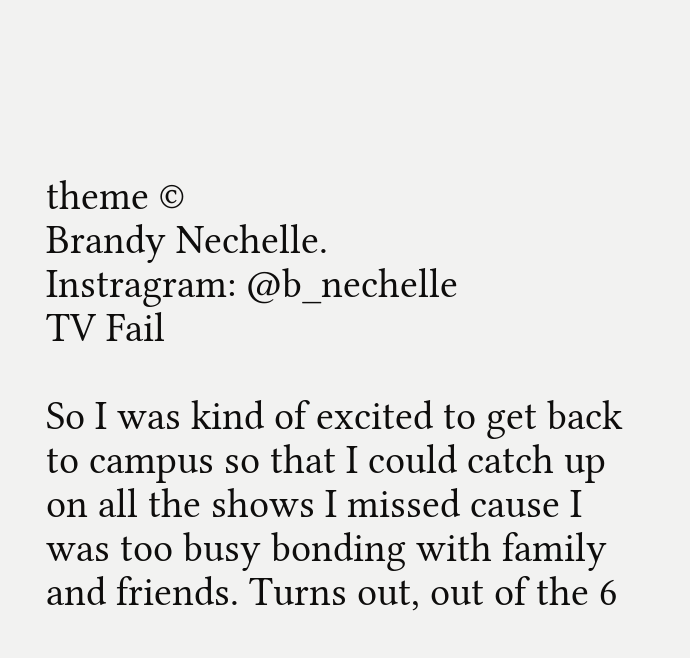theme ©
Brandy Nechelle.
Instragram: @b_nechelle
TV Fail

So I was kind of excited to get back to campus so that I could catch up on all the shows I missed cause I was too busy bonding with family and friends. Turns out, out of the 6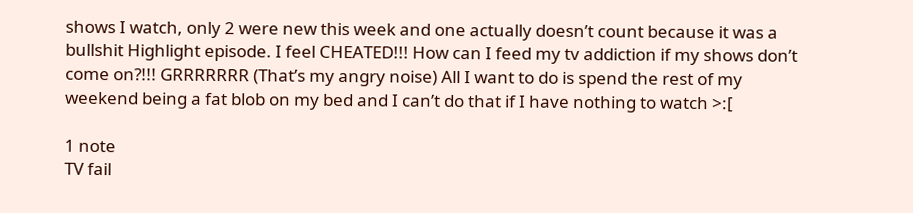shows I watch, only 2 were new this week and one actually doesn’t count because it was a bullshit Highlight episode. I feel CHEATED!!! How can I feed my tv addiction if my shows don’t come on?!!! GRRRRRRR (That’s my angry noise) All I want to do is spend the rest of my weekend being a fat blob on my bed and I can’t do that if I have nothing to watch >:[

1 note
TV fail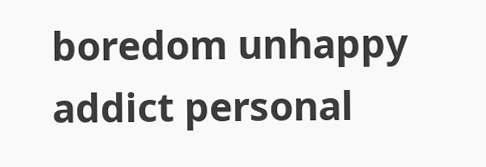boredom unhappy addict personal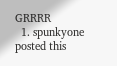GRRRR
  1. spunkyone posted this